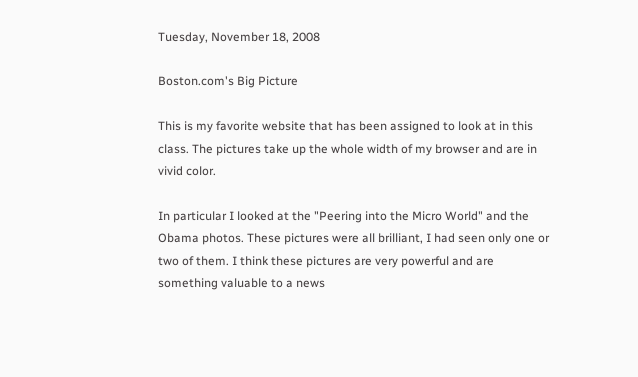Tuesday, November 18, 2008

Boston.com's Big Picture

This is my favorite website that has been assigned to look at in this class. The pictures take up the whole width of my browser and are in vivid color.

In particular I looked at the "Peering into the Micro World" and the Obama photos. These pictures were all brilliant, I had seen only one or two of them. I think these pictures are very powerful and are something valuable to a news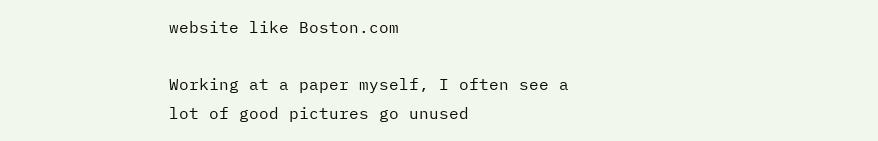website like Boston.com

Working at a paper myself, I often see a lot of good pictures go unused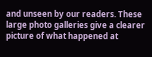and unseen by our readers. These large photo galleries give a clearer picture of what happened at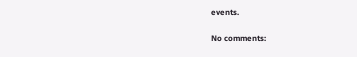events.

No comments: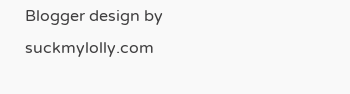Blogger design by suckmylolly.com